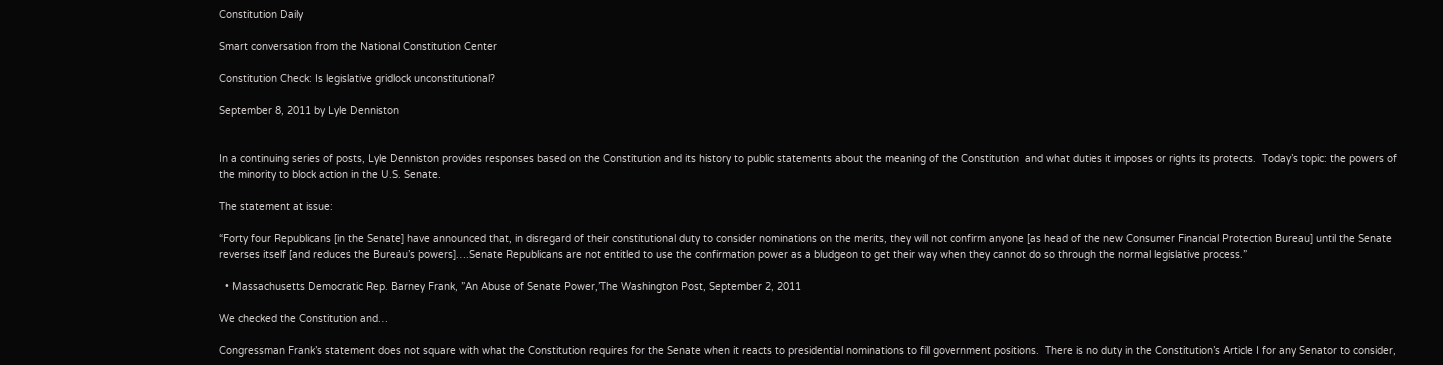Constitution Daily

Smart conversation from the National Constitution Center

Constitution Check: Is legislative gridlock unconstitutional?

September 8, 2011 by Lyle Denniston


In a continuing series of posts, Lyle Denniston provides responses based on the Constitution and its history to public statements about the meaning of the Constitution  and what duties it imposes or rights its protects.  Today’s topic: the powers of the minority to block action in the U.S. Senate.

The statement at issue:

“Forty four Republicans [in the Senate] have announced that, in disregard of their constitutional duty to consider nominations on the merits, they will not confirm anyone [as head of the new Consumer Financial Protection Bureau] until the Senate reverses itself [and reduces the Bureau’s powers]….Senate Republicans are not entitled to use the confirmation power as a bludgeon to get their way when they cannot do so through the normal legislative process.”

  • Massachusetts Democratic Rep. Barney Frank, ”An Abuse of Senate Power,’The Washington Post, September 2, 2011

We checked the Constitution and…

Congressman Frank’s statement does not square with what the Constitution requires for the Senate when it reacts to presidential nominations to fill government positions.  There is no duty in the Constitution’s Article I for any Senator to consider,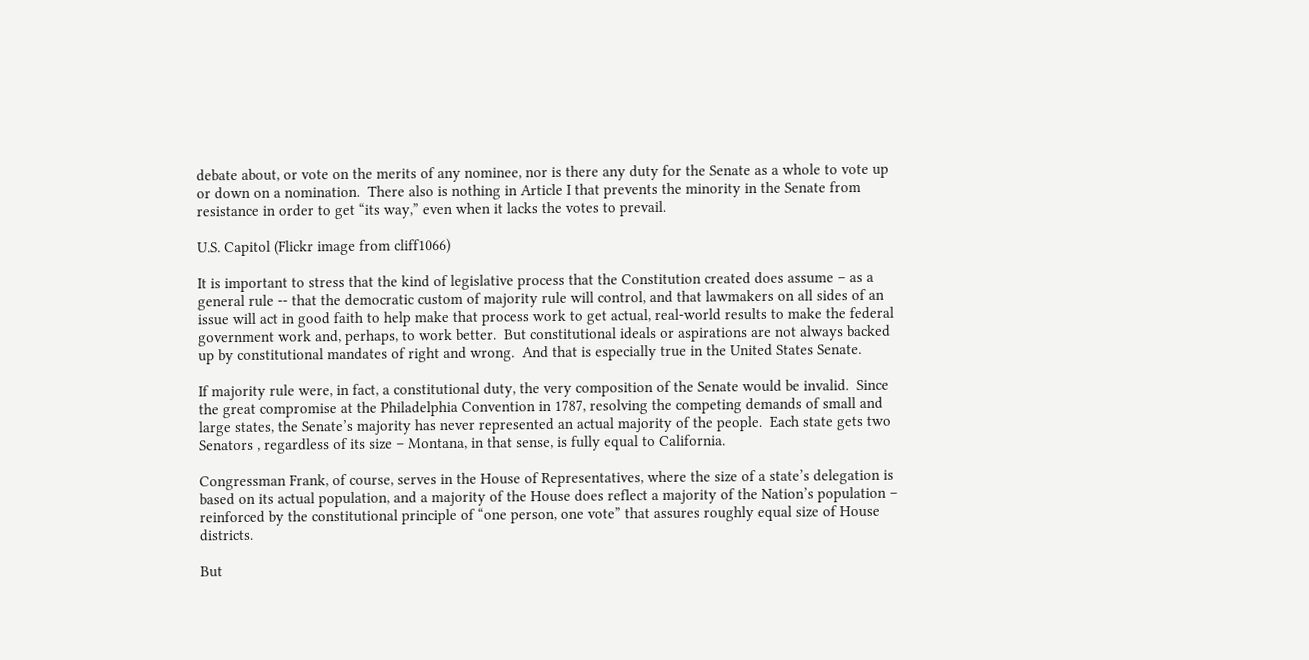debate about, or vote on the merits of any nominee, nor is there any duty for the Senate as a whole to vote up or down on a nomination.  There also is nothing in Article I that prevents the minority in the Senate from resistance in order to get “its way,” even when it lacks the votes to prevail.

U.S. Capitol (Flickr image from cliff1066)

It is important to stress that the kind of legislative process that the Constitution created does assume – as a general rule -- that the democratic custom of majority rule will control, and that lawmakers on all sides of an issue will act in good faith to help make that process work to get actual, real-world results to make the federal government work and, perhaps, to work better.  But constitutional ideals or aspirations are not always backed up by constitutional mandates of right and wrong.  And that is especially true in the United States Senate.

If majority rule were, in fact, a constitutional duty, the very composition of the Senate would be invalid.  Since the great compromise at the Philadelphia Convention in 1787, resolving the competing demands of small and large states, the Senate’s majority has never represented an actual majority of the people.  Each state gets two Senators , regardless of its size – Montana, in that sense, is fully equal to California.

Congressman Frank, of course, serves in the House of Representatives, where the size of a state’s delegation is based on its actual population, and a majority of the House does reflect a majority of the Nation’s population – reinforced by the constitutional principle of “one person, one vote” that assures roughly equal size of House districts.

But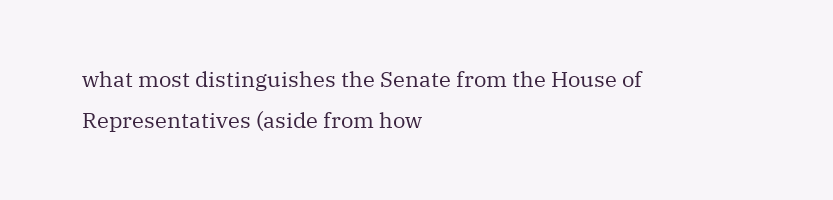what most distinguishes the Senate from the House of Representatives (aside from how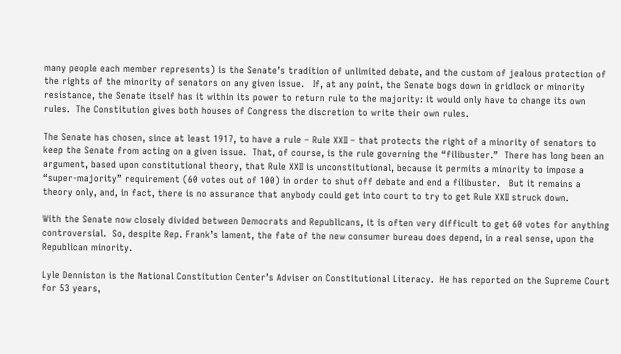many people each member represents) is the Senate’s tradition of unlimited debate, and the custom of jealous protection of the rights of the minority of senators on any given issue.   If, at any point, the Senate bogs down in gridlock or minority resistance, the Senate itself has it within its power to return rule to the majority: it would only have to change its own rules.  The Constitution gives both houses of Congress the discretion to write their own rules.

The Senate has chosen, since at least 1917, to have a rule – Rule XXII – that protects the right of a minority of senators to keep the Senate from acting on a given issue.  That, of course, is the rule governing the “filibuster.”  There has long been an argument, based upon constitutional theory, that Rule XXII is unconstitutional, because it permits a minority to impose a “super-majority” requirement (60 votes out of 100) in order to shut off debate and end a filibuster.   But it remains a theory only, and, in fact, there is no assurance that anybody could get into court to try to get Rule XXII struck down.

With the Senate now closely divided between Democrats and Republicans, it is often very difficult to get 60 votes for anything controversial.  So, despite Rep. Frank’s lament, the fate of the new consumer bureau does depend, in a real sense, upon the Republican minority.

Lyle Denniston is the National Constitution Center’s Adviser on Constitutional Literacy.  He has reported on the Supreme Court for 53 years,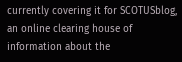currently covering it for SCOTUSblog, an online clearing house of information about the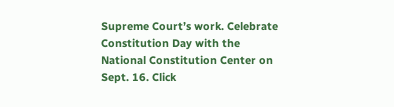Supreme Court’s work. Celebrate Constitution Day with the National Constitution Center on Sept. 16. Click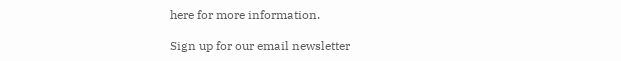here for more information.

Sign up for our email newsletter